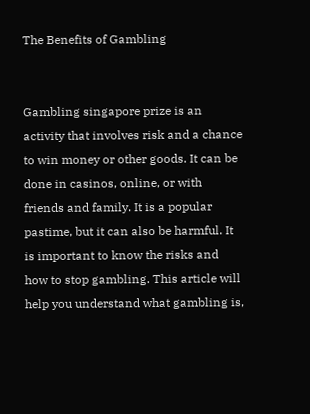The Benefits of Gambling


Gambling singapore prize is an activity that involves risk and a chance to win money or other goods. It can be done in casinos, online, or with friends and family. It is a popular pastime, but it can also be harmful. It is important to know the risks and how to stop gambling. This article will help you understand what gambling is,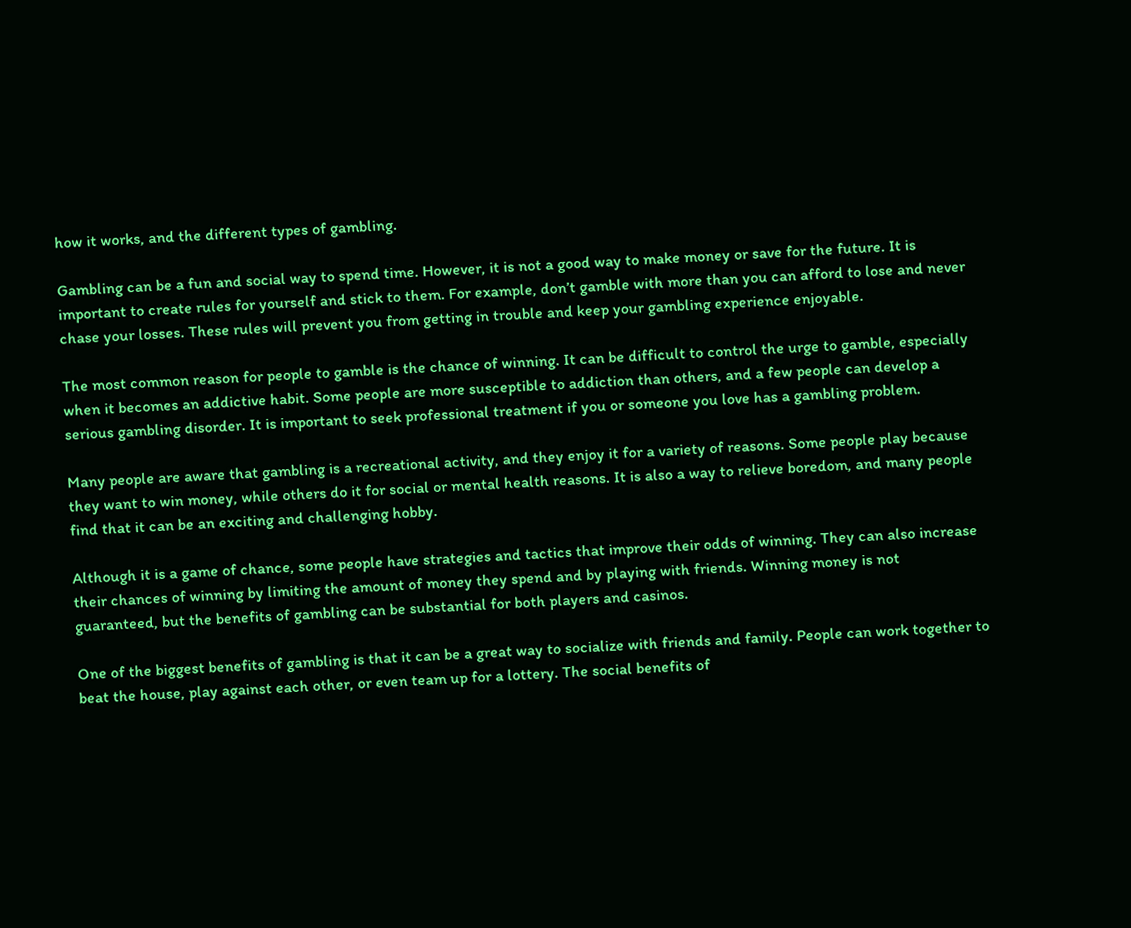how it works, and the different types of gambling.

Gambling can be a fun and social way to spend time. However, it is not a good way to make money or save for the future. It is important to create rules for yourself and stick to them. For example, don’t gamble with more than you can afford to lose and never chase your losses. These rules will prevent you from getting in trouble and keep your gambling experience enjoyable.

The most common reason for people to gamble is the chance of winning. It can be difficult to control the urge to gamble, especially when it becomes an addictive habit. Some people are more susceptible to addiction than others, and a few people can develop a serious gambling disorder. It is important to seek professional treatment if you or someone you love has a gambling problem.

Many people are aware that gambling is a recreational activity, and they enjoy it for a variety of reasons. Some people play because they want to win money, while others do it for social or mental health reasons. It is also a way to relieve boredom, and many people find that it can be an exciting and challenging hobby.

Although it is a game of chance, some people have strategies and tactics that improve their odds of winning. They can also increase their chances of winning by limiting the amount of money they spend and by playing with friends. Winning money is not guaranteed, but the benefits of gambling can be substantial for both players and casinos.

One of the biggest benefits of gambling is that it can be a great way to socialize with friends and family. People can work together to beat the house, play against each other, or even team up for a lottery. The social benefits of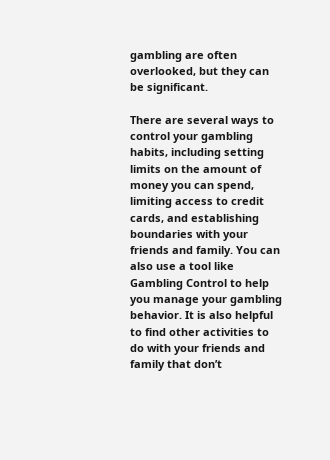gambling are often overlooked, but they can be significant.

There are several ways to control your gambling habits, including setting limits on the amount of money you can spend, limiting access to credit cards, and establishing boundaries with your friends and family. You can also use a tool like Gambling Control to help you manage your gambling behavior. It is also helpful to find other activities to do with your friends and family that don’t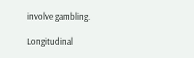involve gambling.

Longitudinal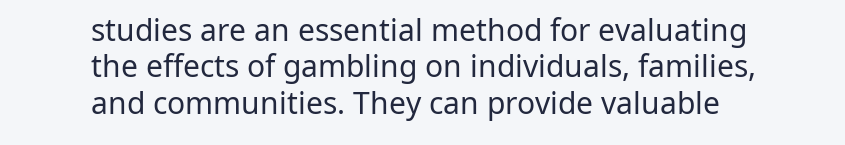studies are an essential method for evaluating the effects of gambling on individuals, families, and communities. They can provide valuable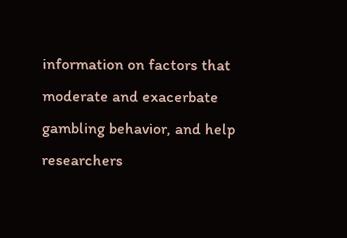information on factors that moderate and exacerbate gambling behavior, and help researchers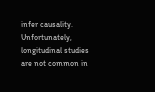infer causality. Unfortunately, longitudinal studies are not common in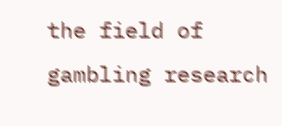the field of gambling research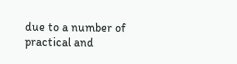due to a number of practical and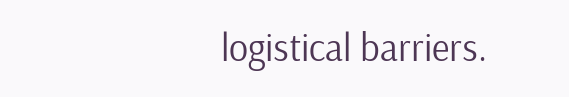logistical barriers.